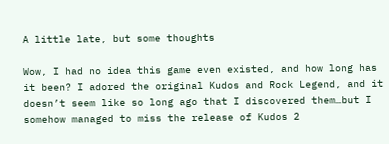A little late, but some thoughts

Wow, I had no idea this game even existed, and how long has it been? I adored the original Kudos and Rock Legend, and it doesn’t seem like so long ago that I discovered them…but I somehow managed to miss the release of Kudos 2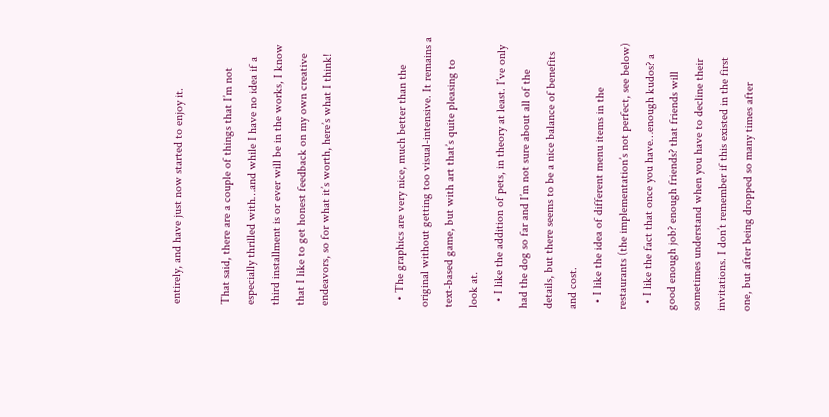entirely, and have just now started to enjoy it.

That said, there are a couple of things that I’m not especially thrilled with…and while I have no idea if a third installment is or ever will be in the works, I know that I like to get honest feedback on my own creative endeavors, so for what it’s worth, here’s what I think!


  • The graphics are very nice, much better than the original without getting too visual-intensive. It remains a text-based game, but with art that’s quite pleasing to look at.
  • I like the addition of pets, in theory at least. I’ve only had the dog so far and I’m not sure about all of the details, but there seems to be a nice balance of benefits and cost.
  • I like the idea of different menu items in the restaurants (the implementation’s not perfect, see below)
  • I like the fact that once you have…enough kudos? a good enough job? enough friends? that friends will sometimes understand when you have to decline their invitations. I don’t remember if this existed in the first one, but after being dropped so many times after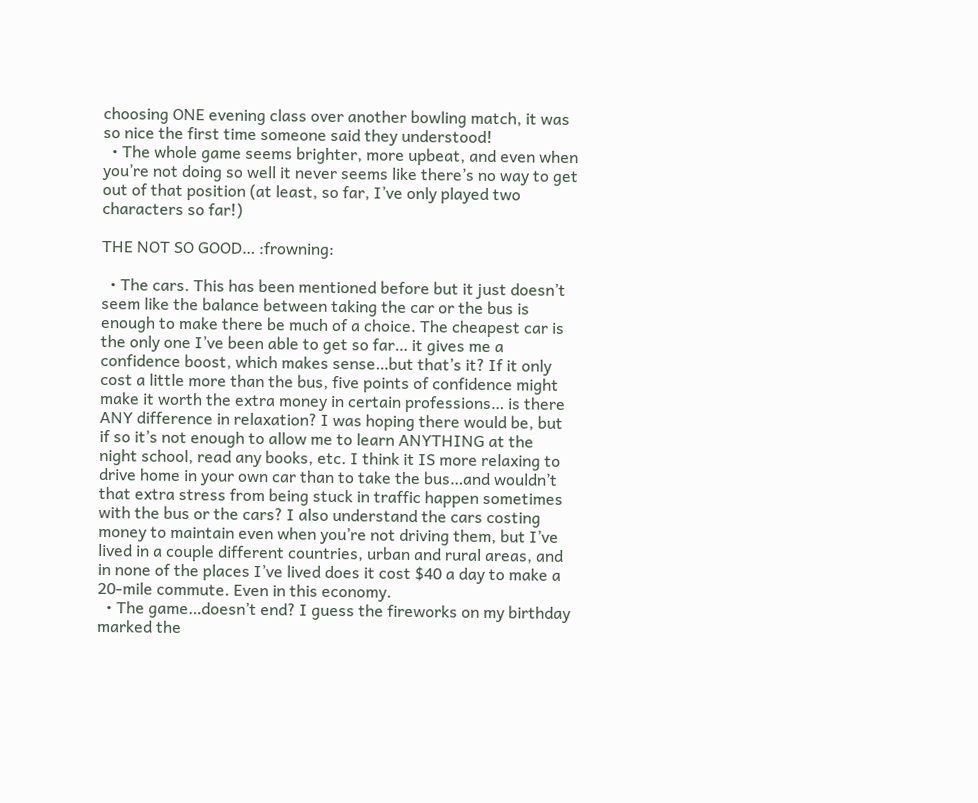choosing ONE evening class over another bowling match, it was so nice the first time someone said they understood!
  • The whole game seems brighter, more upbeat, and even when you’re not doing so well it never seems like there’s no way to get out of that position (at least, so far, I’ve only played two characters so far!)

THE NOT SO GOOD… :frowning:

  • The cars. This has been mentioned before but it just doesn’t seem like the balance between taking the car or the bus is enough to make there be much of a choice. The cheapest car is the only one I’ve been able to get so far… it gives me a confidence boost, which makes sense…but that’s it? If it only cost a little more than the bus, five points of confidence might make it worth the extra money in certain professions… is there ANY difference in relaxation? I was hoping there would be, but if so it’s not enough to allow me to learn ANYTHING at the night school, read any books, etc. I think it IS more relaxing to drive home in your own car than to take the bus…and wouldn’t that extra stress from being stuck in traffic happen sometimes with the bus or the cars? I also understand the cars costing money to maintain even when you’re not driving them, but I’ve lived in a couple different countries, urban and rural areas, and in none of the places I’ve lived does it cost $40 a day to make a 20-mile commute. Even in this economy.
  • The game…doesn’t end? I guess the fireworks on my birthday marked the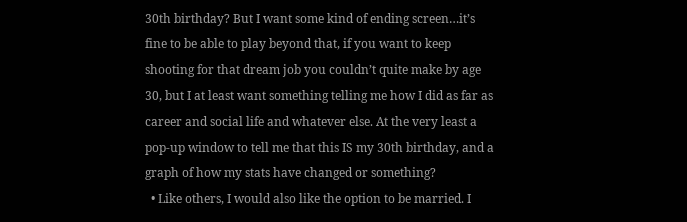30th birthday? But I want some kind of ending screen…it’s fine to be able to play beyond that, if you want to keep shooting for that dream job you couldn’t quite make by age 30, but I at least want something telling me how I did as far as career and social life and whatever else. At the very least a pop-up window to tell me that this IS my 30th birthday, and a graph of how my stats have changed or something?
  • Like others, I would also like the option to be married. I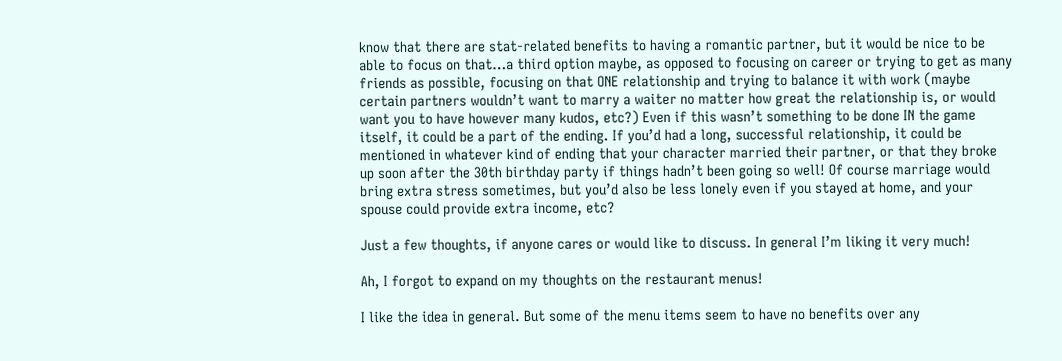know that there are stat-related benefits to having a romantic partner, but it would be nice to be able to focus on that…a third option maybe, as opposed to focusing on career or trying to get as many friends as possible, focusing on that ONE relationship and trying to balance it with work (maybe certain partners wouldn’t want to marry a waiter no matter how great the relationship is, or would want you to have however many kudos, etc?) Even if this wasn’t something to be done IN the game itself, it could be a part of the ending. If you’d had a long, successful relationship, it could be mentioned in whatever kind of ending that your character married their partner, or that they broke up soon after the 30th birthday party if things hadn’t been going so well! Of course marriage would bring extra stress sometimes, but you’d also be less lonely even if you stayed at home, and your spouse could provide extra income, etc?

Just a few thoughts, if anyone cares or would like to discuss. In general I’m liking it very much!

Ah, I forgot to expand on my thoughts on the restaurant menus!

I like the idea in general. But some of the menu items seem to have no benefits over any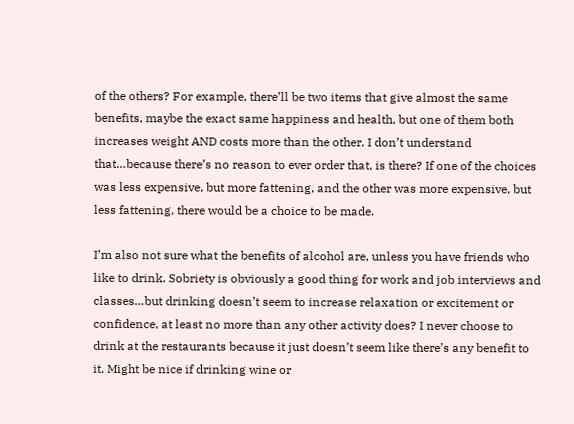of the others? For example, there’ll be two items that give almost the same benefits, maybe the exact same happiness and health, but one of them both increases weight AND costs more than the other. I don’t understand that…because there’s no reason to ever order that, is there? If one of the choices was less expensive, but more fattening, and the other was more expensive, but less fattening, there would be a choice to be made.

I’m also not sure what the benefits of alcohol are, unless you have friends who like to drink. Sobriety is obviously a good thing for work and job interviews and classes…but drinking doesn’t seem to increase relaxation or excitement or confidence, at least no more than any other activity does? I never choose to drink at the restaurants because it just doesn’t seem like there’s any benefit to it. Might be nice if drinking wine or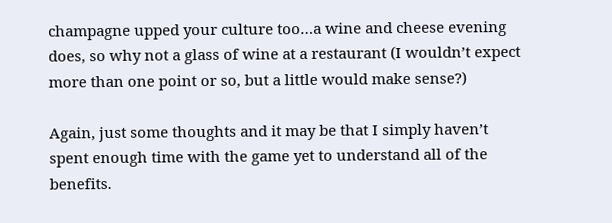champagne upped your culture too…a wine and cheese evening does, so why not a glass of wine at a restaurant (I wouldn’t expect more than one point or so, but a little would make sense?)

Again, just some thoughts and it may be that I simply haven’t spent enough time with the game yet to understand all of the benefits.